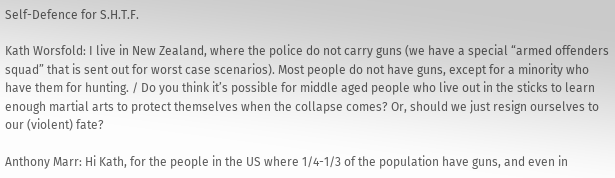Self-Defence for S.H.T.F.

Kath Worsfold: I live in New Zealand, where the police do not carry guns (we have a special “armed offenders squad” that is sent out for worst case scenarios). Most people do not have guns, except for a minority who have them for hunting. / Do you think it’s possible for middle aged people who live out in the sticks to learn enough martial arts to protect themselves when the collapse comes? Or, should we just resign ourselves to our (violent) fate?

Anthony Marr: Hi Kath, for the people in the US where 1/4-1/3 of the population have guns, and even in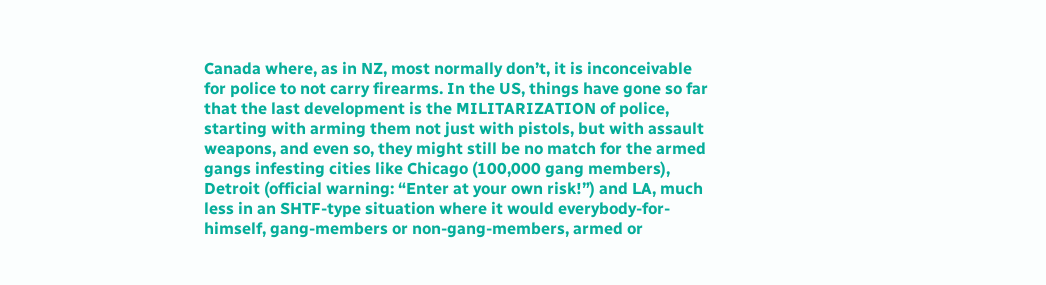Canada where, as in NZ, most normally don’t, it is inconceivable for police to not carry firearms. In the US, things have gone so far that the last development is the MILITARIZATION of police, starting with arming them not just with pistols, but with assault weapons, and even so, they might still be no match for the armed gangs infesting cities like Chicago (100,000 gang members), Detroit (official warning: “Enter at your own risk!”) and LA, much less in an SHTF-type situation where it would everybody-for-himself, gang-members or non-gang-members, armed or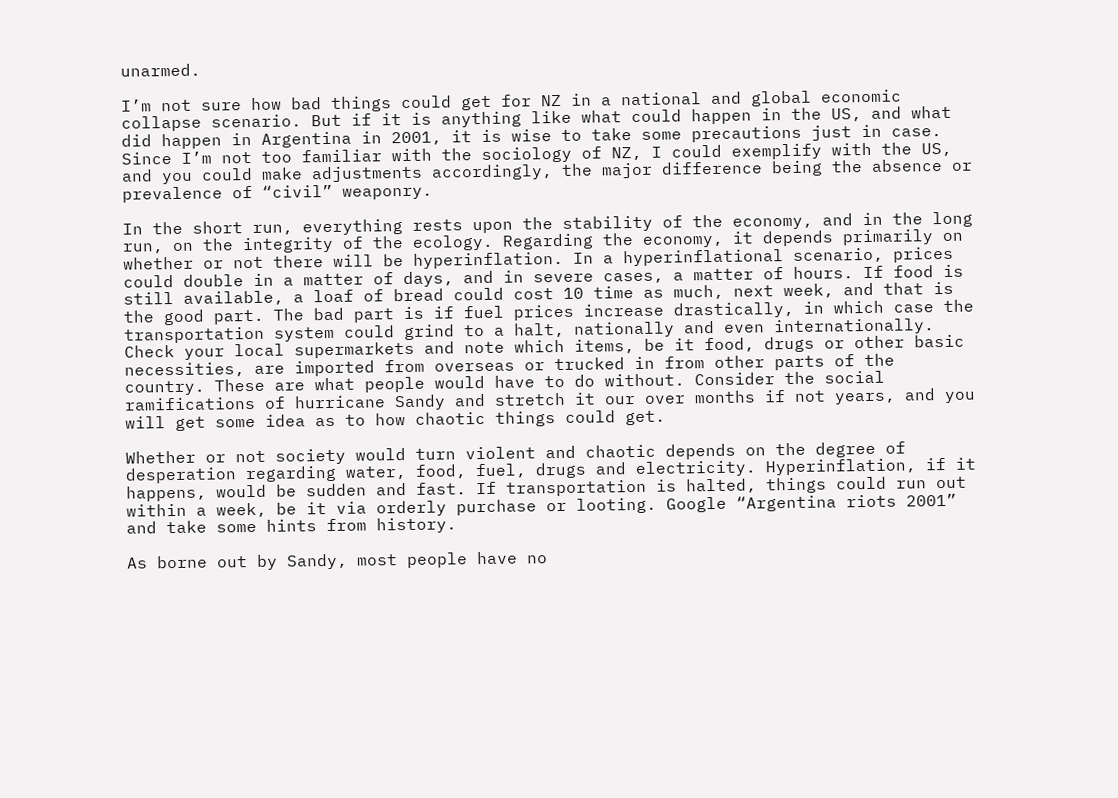unarmed.

I’m not sure how bad things could get for NZ in a national and global economic collapse scenario. But if it is anything like what could happen in the US, and what did happen in Argentina in 2001, it is wise to take some precautions just in case. Since I’m not too familiar with the sociology of NZ, I could exemplify with the US, and you could make adjustments accordingly, the major difference being the absence or prevalence of “civil” weaponry.

In the short run, everything rests upon the stability of the economy, and in the long run, on the integrity of the ecology. Regarding the economy, it depends primarily on whether or not there will be hyperinflation. In a hyperinflational scenario, prices could double in a matter of days, and in severe cases, a matter of hours. If food is still available, a loaf of bread could cost 10 time as much, next week, and that is the good part. The bad part is if fuel prices increase drastically, in which case the transportation system could grind to a halt, nationally and even internationally. Check your local supermarkets and note which items, be it food, drugs or other basic necessities, are imported from overseas or trucked in from other parts of the country. These are what people would have to do without. Consider the social ramifications of hurricane Sandy and stretch it our over months if not years, and you will get some idea as to how chaotic things could get.

Whether or not society would turn violent and chaotic depends on the degree of desperation regarding water, food, fuel, drugs and electricity. Hyperinflation, if it happens, would be sudden and fast. If transportation is halted, things could run out within a week, be it via orderly purchase or looting. Google “Argentina riots 2001” and take some hints from history.

As borne out by Sandy, most people have no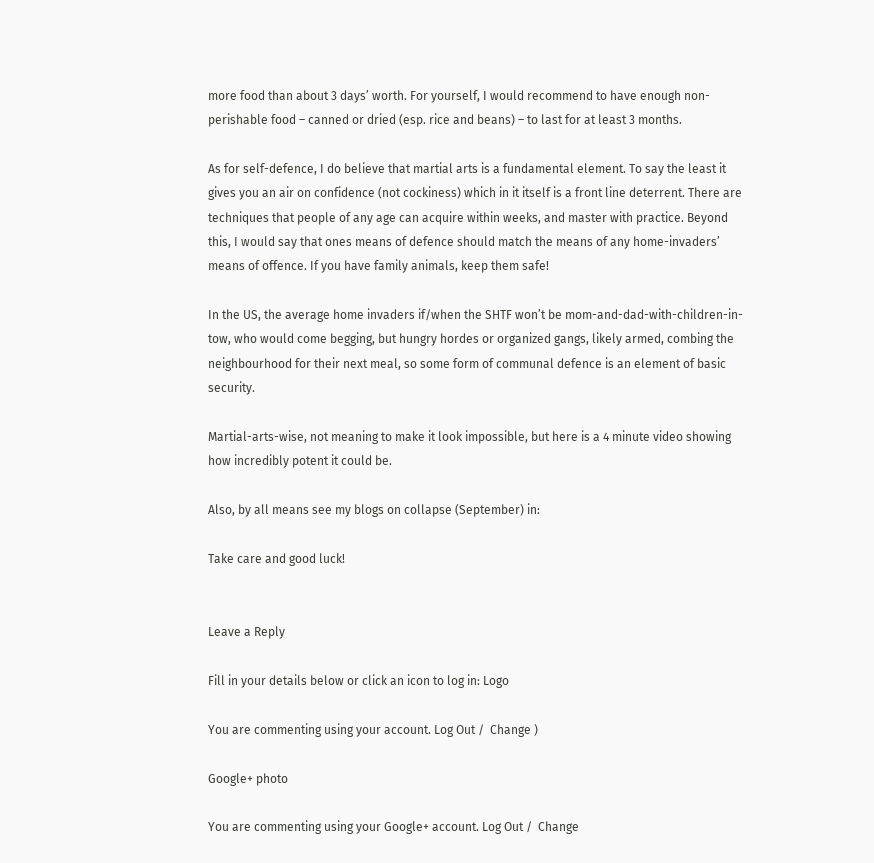more food than about 3 days’ worth. For yourself, I would recommend to have enough non-perishable food – canned or dried (esp. rice and beans) – to last for at least 3 months.

As for self-defence, I do believe that martial arts is a fundamental element. To say the least it gives you an air on confidence (not cockiness) which in it itself is a front line deterrent. There are techniques that people of any age can acquire within weeks, and master with practice. Beyond this, I would say that ones means of defence should match the means of any home-invaders’ means of offence. If you have family animals, keep them safe!

In the US, the average home invaders if/when the SHTF won’t be mom-and-dad-with-children-in-tow, who would come begging, but hungry hordes or organized gangs, likely armed, combing the neighbourhood for their next meal, so some form of communal defence is an element of basic security.

Martial-arts-wise, not meaning to make it look impossible, but here is a 4 minute video showing how incredibly potent it could be.

Also, by all means see my blogs on collapse (September) in:

Take care and good luck!


Leave a Reply

Fill in your details below or click an icon to log in: Logo

You are commenting using your account. Log Out /  Change )

Google+ photo

You are commenting using your Google+ account. Log Out /  Change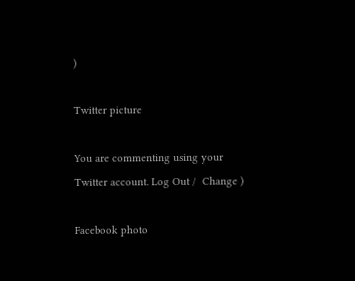)

Twitter picture

You are commenting using your Twitter account. Log Out /  Change )

Facebook photo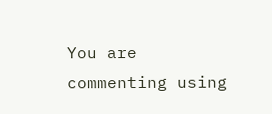You are commenting using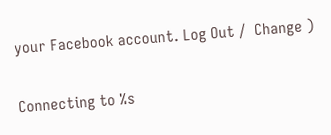your Facebook account. Log Out /  Change )

Connecting to %s